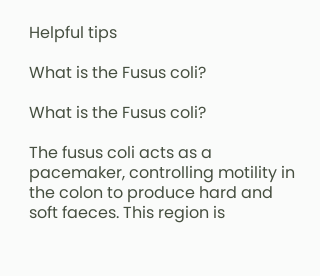Helpful tips

What is the Fusus coli?

What is the Fusus coli?

The fusus coli acts as a pacemaker, controlling motility in the colon to produce hard and soft faeces. This region is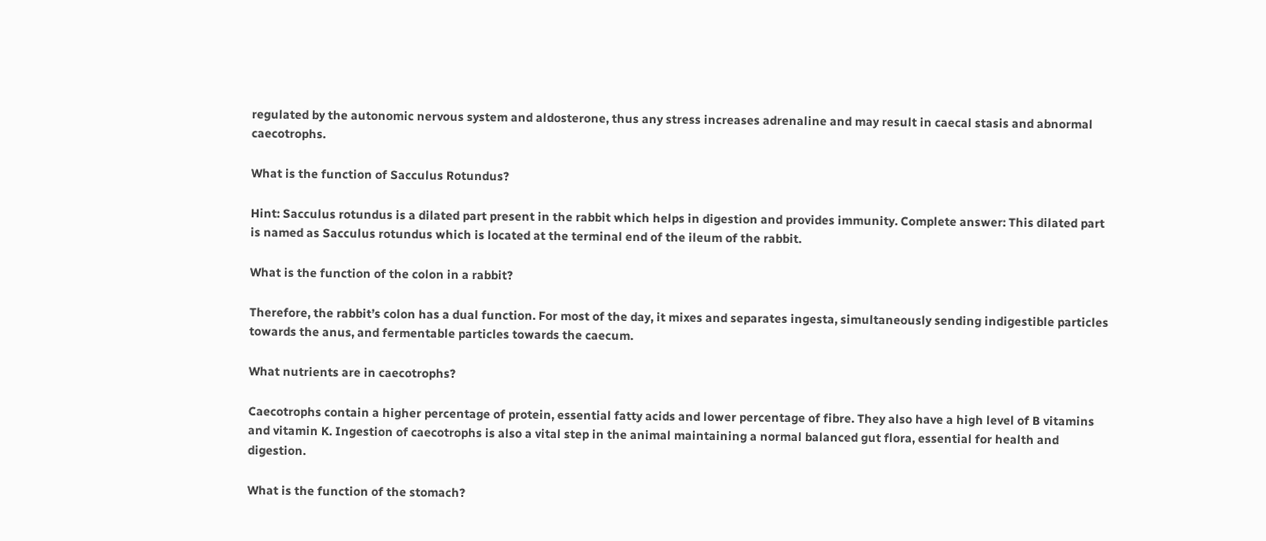regulated by the autonomic nervous system and aldosterone, thus any stress increases adrenaline and may result in caecal stasis and abnormal caecotrophs.

What is the function of Sacculus Rotundus?

Hint: Sacculus rotundus is a dilated part present in the rabbit which helps in digestion and provides immunity. Complete answer: This dilated part is named as Sacculus rotundus which is located at the terminal end of the ileum of the rabbit.

What is the function of the colon in a rabbit?

Therefore, the rabbit’s colon has a dual function. For most of the day, it mixes and separates ingesta, simultaneously sending indigestible particles towards the anus, and fermentable particles towards the caecum.

What nutrients are in caecotrophs?

Caecotrophs contain a higher percentage of protein, essential fatty acids and lower percentage of fibre. They also have a high level of B vitamins and vitamin K. Ingestion of caecotrophs is also a vital step in the animal maintaining a normal balanced gut flora, essential for health and digestion.

What is the function of the stomach?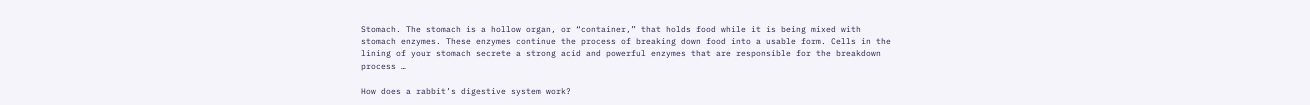Stomach. The stomach is a hollow organ, or “container,” that holds food while it is being mixed with stomach enzymes. These enzymes continue the process of breaking down food into a usable form. Cells in the lining of your stomach secrete a strong acid and powerful enzymes that are responsible for the breakdown process …

How does a rabbit’s digestive system work?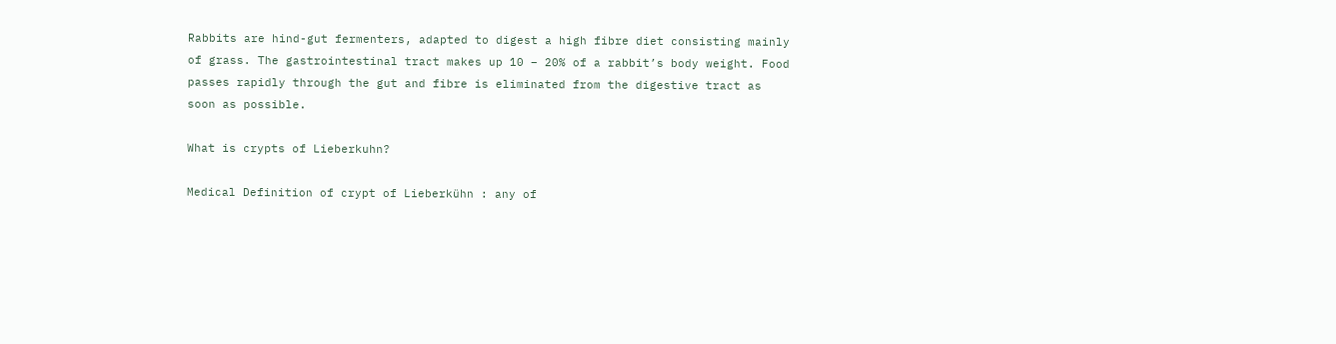Rabbits are hind-gut fermenters, adapted to digest a high fibre diet consisting mainly of grass. The gastrointestinal tract makes up 10 – 20% of a rabbit’s body weight. Food passes rapidly through the gut and fibre is eliminated from the digestive tract as soon as possible.

What is crypts of Lieberkuhn?

Medical Definition of crypt of Lieberkühn : any of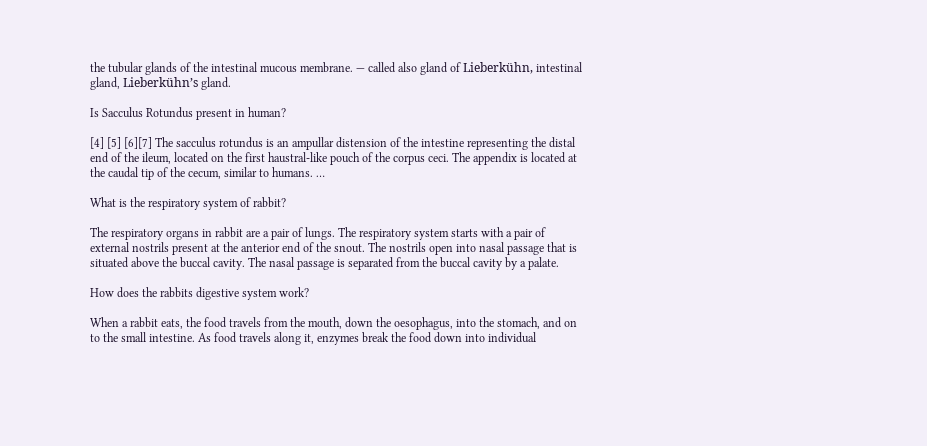the tubular glands of the intestinal mucous membrane. — called also gland of Lieberkühn, intestinal gland, Lieberkühn’s gland.

Is Sacculus Rotundus present in human?

[4] [5] [6][7] The sacculus rotundus is an ampullar distension of the intestine representing the distal end of the ileum, located on the first haustral-like pouch of the corpus ceci. The appendix is located at the caudal tip of the cecum, similar to humans. …

What is the respiratory system of rabbit?

The respiratory organs in rabbit are a pair of lungs. The respiratory system starts with a pair of external nostrils present at the anterior end of the snout. The nostrils open into nasal passage that is situated above the buccal cavity. The nasal passage is separated from the buccal cavity by a palate.

How does the rabbits digestive system work?

When a rabbit eats, the food travels from the mouth, down the oesophagus, into the stomach, and on to the small intestine. As food travels along it, enzymes break the food down into individual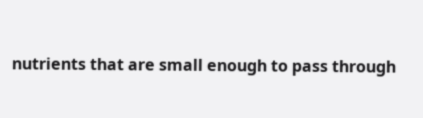nutrients that are small enough to pass through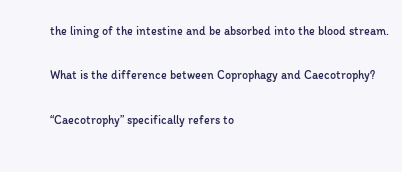the lining of the intestine and be absorbed into the blood stream.

What is the difference between Coprophagy and Caecotrophy?

“Caecotrophy” specifically refers to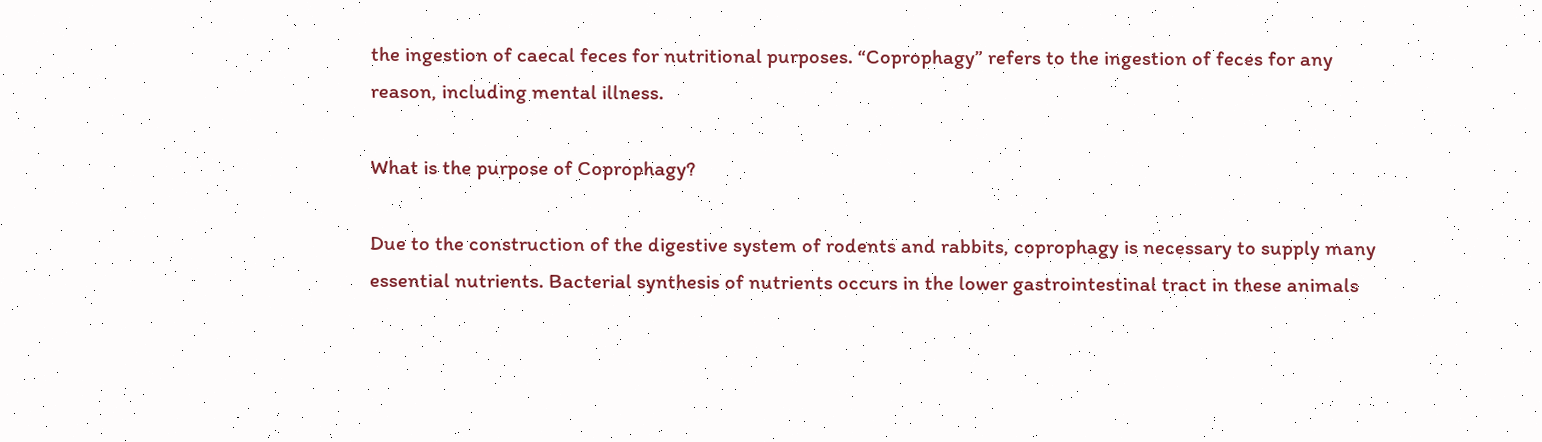the ingestion of caecal feces for nutritional purposes. “Coprophagy” refers to the ingestion of feces for any reason, including mental illness.

What is the purpose of Coprophagy?

Due to the construction of the digestive system of rodents and rabbits, coprophagy is necessary to supply many essential nutrients. Bacterial synthesis of nutrients occurs in the lower gastrointestinal tract in these animals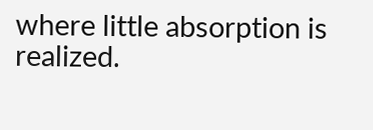where little absorption is realized.